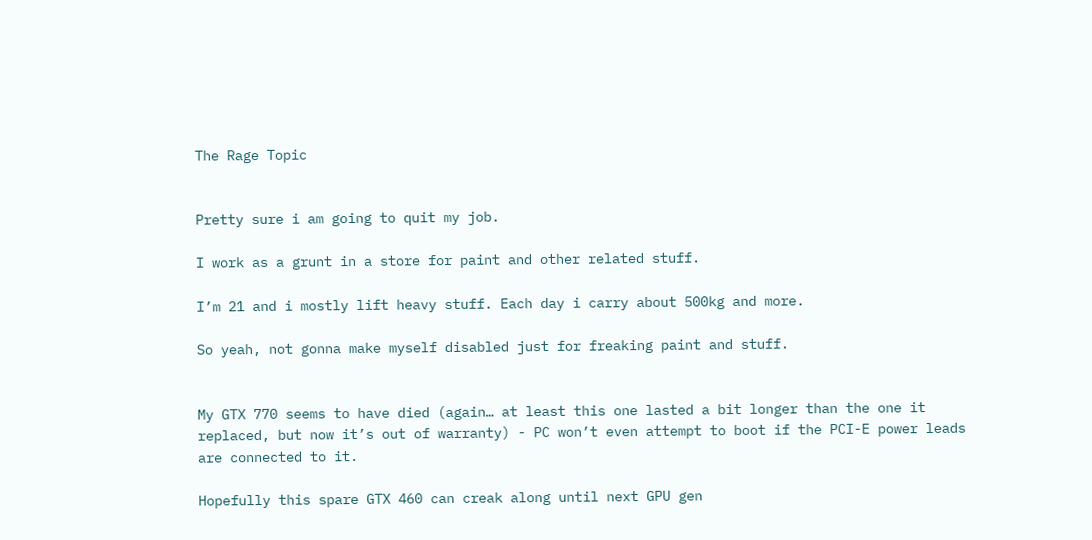The Rage Topic


Pretty sure i am going to quit my job.

I work as a grunt in a store for paint and other related stuff.

I’m 21 and i mostly lift heavy stuff. Each day i carry about 500kg and more.

So yeah, not gonna make myself disabled just for freaking paint and stuff.


My GTX 770 seems to have died (again… at least this one lasted a bit longer than the one it replaced, but now it’s out of warranty) - PC won’t even attempt to boot if the PCI-E power leads are connected to it.

Hopefully this spare GTX 460 can creak along until next GPU gen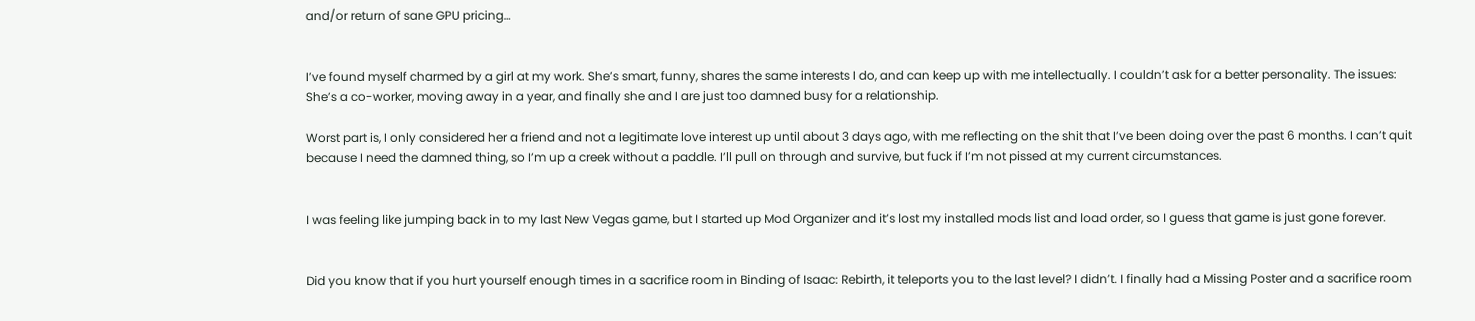and/or return of sane GPU pricing…


I’ve found myself charmed by a girl at my work. She’s smart, funny, shares the same interests I do, and can keep up with me intellectually. I couldn’t ask for a better personality. The issues: She’s a co-worker, moving away in a year, and finally she and I are just too damned busy for a relationship.

Worst part is, I only considered her a friend and not a legitimate love interest up until about 3 days ago, with me reflecting on the shit that I’ve been doing over the past 6 months. I can’t quit because I need the damned thing, so I’m up a creek without a paddle. I’ll pull on through and survive, but fuck if I’m not pissed at my current circumstances.


I was feeling like jumping back in to my last New Vegas game, but I started up Mod Organizer and it’s lost my installed mods list and load order, so I guess that game is just gone forever.


Did you know that if you hurt yourself enough times in a sacrifice room in Binding of Isaac: Rebirth, it teleports you to the last level? I didn’t. I finally had a Missing Poster and a sacrifice room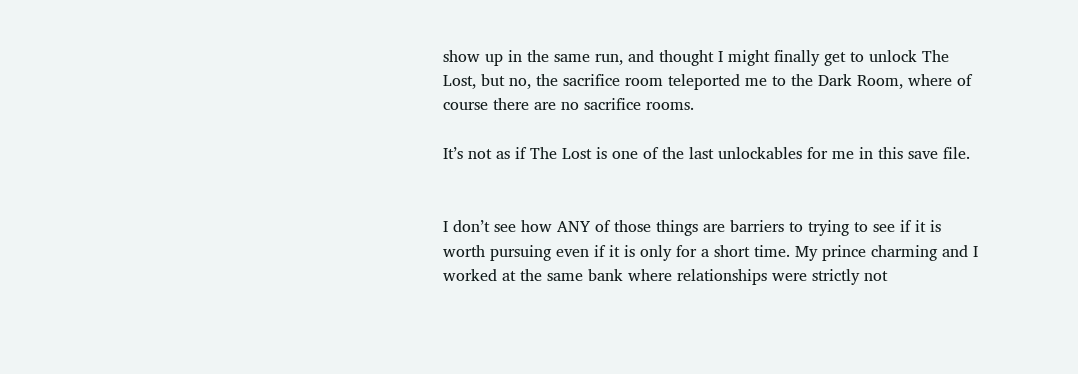show up in the same run, and thought I might finally get to unlock The Lost, but no, the sacrifice room teleported me to the Dark Room, where of course there are no sacrifice rooms.

It’s not as if The Lost is one of the last unlockables for me in this save file.


I don’t see how ANY of those things are barriers to trying to see if it is worth pursuing even if it is only for a short time. My prince charming and I worked at the same bank where relationships were strictly not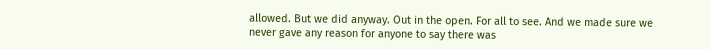allowed. But we did anyway. Out in the open. For all to see. And we made sure we never gave any reason for anyone to say there was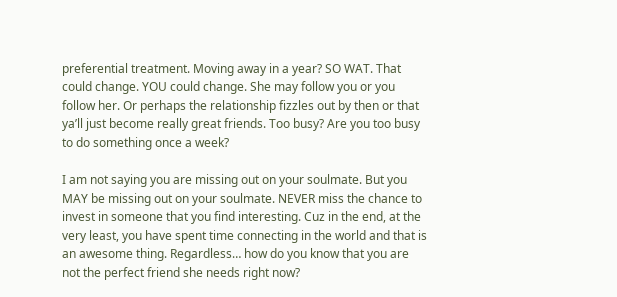preferential treatment. Moving away in a year? SO WAT. That could change. YOU could change. She may follow you or you follow her. Or perhaps the relationship fizzles out by then or that ya’ll just become really great friends. Too busy? Are you too busy to do something once a week?

I am not saying you are missing out on your soulmate. But you MAY be missing out on your soulmate. NEVER miss the chance to invest in someone that you find interesting. Cuz in the end, at the very least, you have spent time connecting in the world and that is an awesome thing. Regardless… how do you know that you are not the perfect friend she needs right now?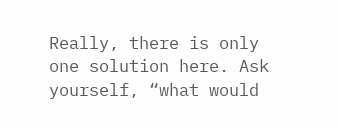Really, there is only one solution here. Ask yourself, “what would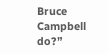Bruce Campbell do?”